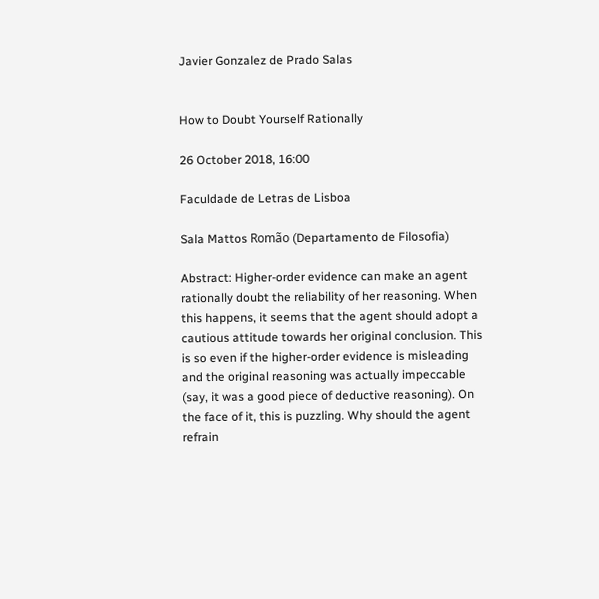Javier Gonzalez de Prado Salas


How to Doubt Yourself Rationally

26 October 2018, 16:00

Faculdade de Letras de Lisboa

Sala Mattos Romão (Departamento de Filosofia)

Abstract: Higher-order evidence can make an agent rationally doubt the reliability of her reasoning. When this happens, it seems that the agent should adopt a cautious attitude towards her original conclusion. This is so even if the higher-order evidence is misleading and the original reasoning was actually impeccable (say, it was a good piece of deductive reasoning). On the face of it, this is puzzling. Why should the agent refrain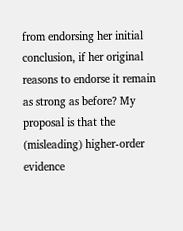from endorsing her initial conclusion, if her original reasons to endorse it remain as strong as before? My proposal is that the (misleading) higher-order evidence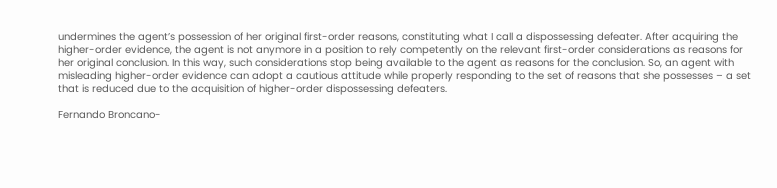undermines the agent’s possession of her original first-order reasons, constituting what I call a dispossessing defeater. After acquiring the higher-order evidence, the agent is not anymore in a position to rely competently on the relevant first-order considerations as reasons for her original conclusion. In this way, such considerations stop being available to the agent as reasons for the conclusion. So, an agent with misleading higher-order evidence can adopt a cautious attitude while properly responding to the set of reasons that she possesses – a set that is reduced due to the acquisition of higher-order dispossessing defeaters.

Fernando Broncano-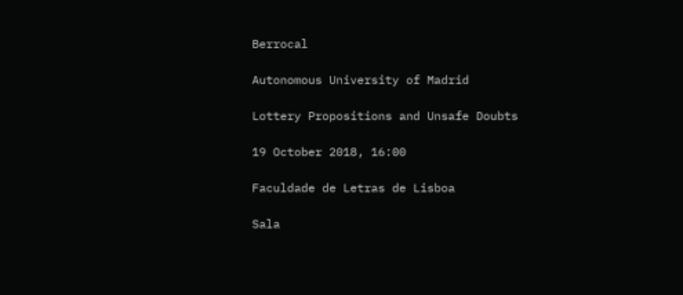Berrocal

Autonomous University of Madrid

Lottery Propositions and Unsafe Doubts

19 October 2018, 16:00

Faculdade de Letras de Lisboa

Sala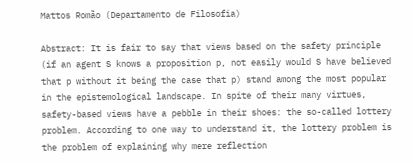Mattos Romão (Departamento de Filosofia)

Abstract: It is fair to say that views based on the safety principle (if an agent S knows a proposition p, not easily would S have believed that p without it being the case that p) stand among the most popular in the epistemological landscape. In spite of their many virtues, safety-based views have a pebble in their shoes: the so-called lottery problem. According to one way to understand it, the lottery problem is the problem of explaining why mere reflection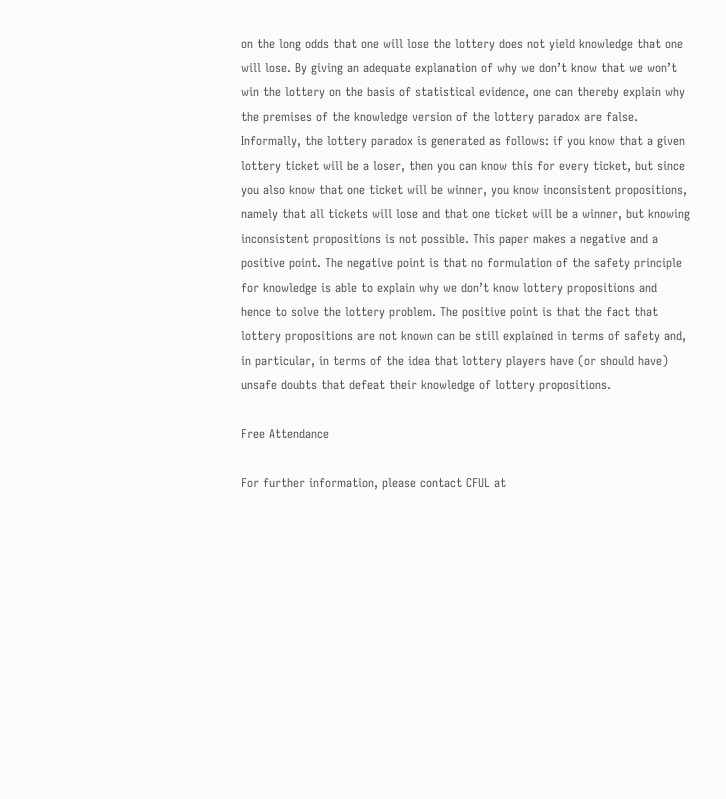on the long odds that one will lose the lottery does not yield knowledge that one will lose. By giving an adequate explanation of why we don’t know that we won’t win the lottery on the basis of statistical evidence, one can thereby explain why the premises of the knowledge version of the lottery paradox are false. Informally, the lottery paradox is generated as follows: if you know that a given lottery ticket will be a loser, then you can know this for every ticket, but since you also know that one ticket will be winner, you know inconsistent propositions, namely that all tickets will lose and that one ticket will be a winner, but knowing inconsistent propositions is not possible. This paper makes a negative and a positive point. The negative point is that no formulation of the safety principle for knowledge is able to explain why we don’t know lottery propositions and hence to solve the lottery problem. The positive point is that the fact that lottery propositions are not known can be still explained in terms of safety and, in particular, in terms of the idea that lottery players have (or should have) unsafe doubts that defeat their knowledge of lottery propositions.

Free Attendance

For further information, please contact CFUL at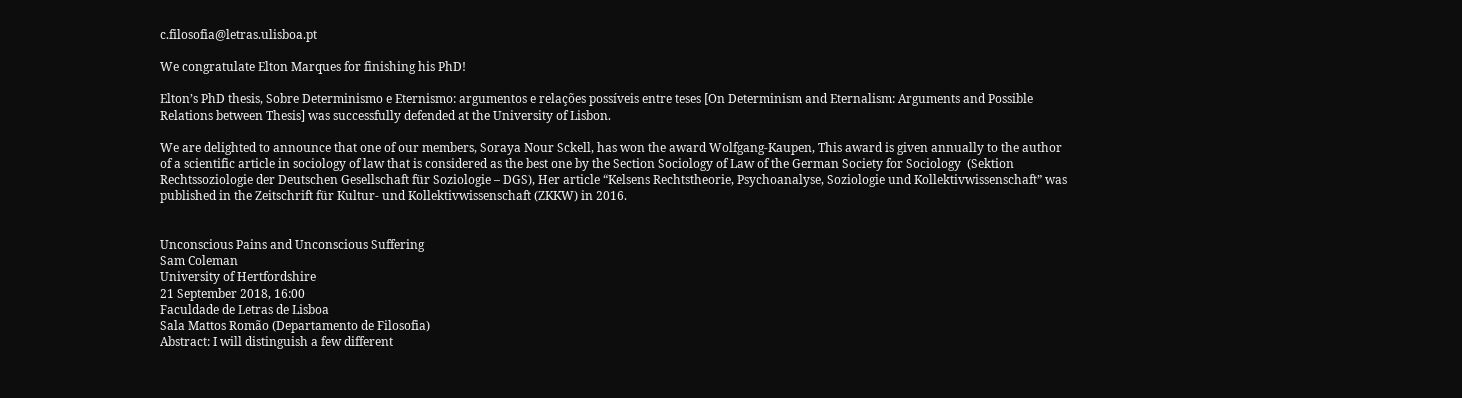c.filosofia@letras.ulisboa.pt

We congratulate Elton Marques for finishing his PhD!

Elton’s PhD thesis, Sobre Determinismo e Eternismo: argumentos e relações possíveis entre teses [On Determinism and Eternalism: Arguments and Possible Relations between Thesis] was successfully defended at the University of Lisbon.

We are delighted to announce that one of our members, Soraya Nour Sckell, has won the award Wolfgang-Kaupen, This award is given annually to the author of a scientific article in sociology of law that is considered as the best one by the Section Sociology of Law of the German Society for Sociology  (Sektion Rechtssoziologie der Deutschen Gesellschaft für Soziologie – DGS), Her article “Kelsens Rechtstheorie, Psychoanalyse, Soziologie und Kollektivwissenschaft” was published in the Zeitschrift für Kultur- und Kollektivwissenschaft (ZKKW) in 2016.


Unconscious Pains and Unconscious Suffering
Sam Coleman
University of Hertfordshire
21 September 2018, 16:00
Faculdade de Letras de Lisboa
Sala Mattos Romão (Departamento de Filosofia)
Abstract: I will distinguish a few different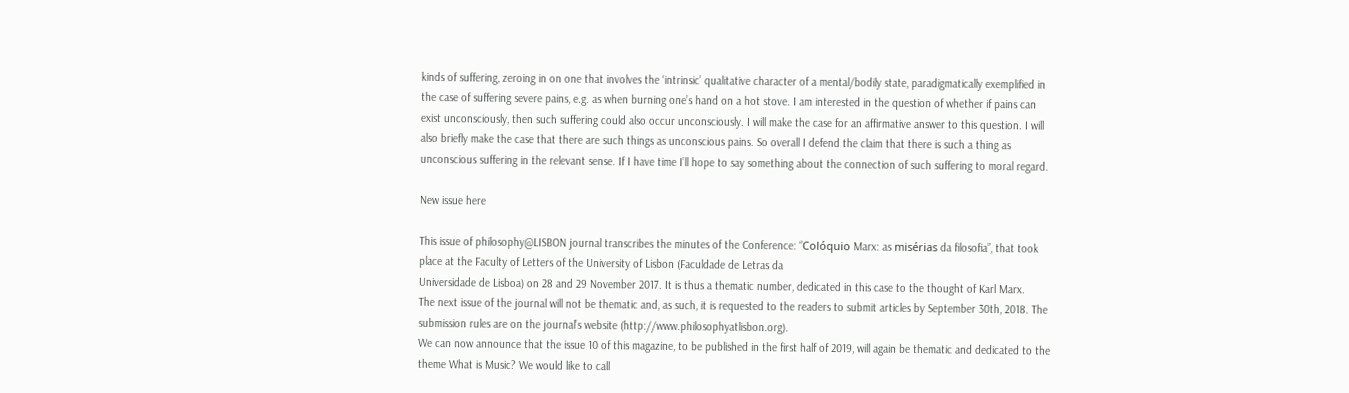kinds of suffering, zeroing in on one that involves the ‘intrinsic’ qualitative character of a mental/bodily state, paradigmatically exemplified in the case of suffering severe pains, e.g. as when burning one’s hand on a hot stove. I am interested in the question of whether if pains can exist unconsciously, then such suffering could also occur unconsciously. I will make the case for an affirmative answer to this question. I will also briefly make the case that there are such things as unconscious pains. So overall I defend the claim that there is such a thing as unconscious suffering in the relevant sense. If I have time I’ll hope to say something about the connection of such suffering to moral regard.

New issue here

This issue of philosophy@LISBON journal transcribes the minutes of the Conference: “Colóquio Marx: as misérias da filosofia”, that took place at the Faculty of Letters of the University of Lisbon (Faculdade de Letras da
Universidade de Lisboa) on 28 and 29 November 2017. It is thus a thematic number, dedicated in this case to the thought of Karl Marx.
The next issue of the journal will not be thematic and, as such, it is requested to the readers to submit articles by September 30th, 2018. The submission rules are on the journal’s website (http://www.philosophyatlisbon.org).
We can now announce that the issue 10 of this magazine, to be published in the first half of 2019, will again be thematic and dedicated to the theme What is Music? We would like to call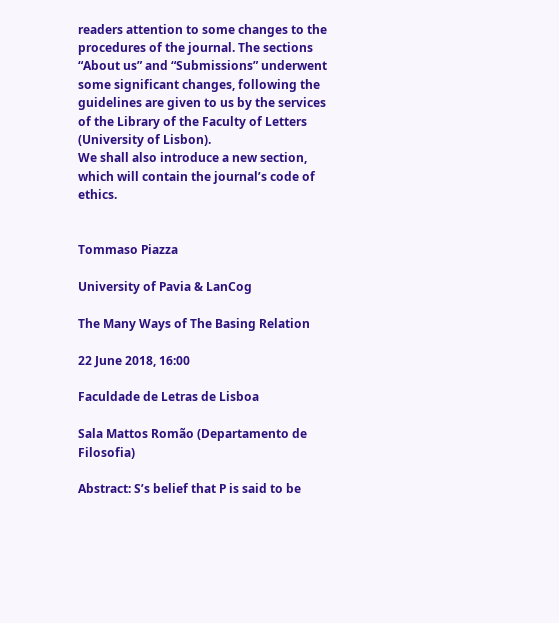readers attention to some changes to the procedures of the journal. The sections “About us” and “Submissions” underwent some significant changes, following the guidelines are given to us by the services of the Library of the Faculty of Letters (University of Lisbon).
We shall also introduce a new section, which will contain the journal’s code of ethics.


Tommaso Piazza

University of Pavia & LanCog

The Many Ways of The Basing Relation

22 June 2018, 16:00

Faculdade de Letras de Lisboa

Sala Mattos Romão (Departamento de Filosofia)

Abstract: S’s belief that P is said to be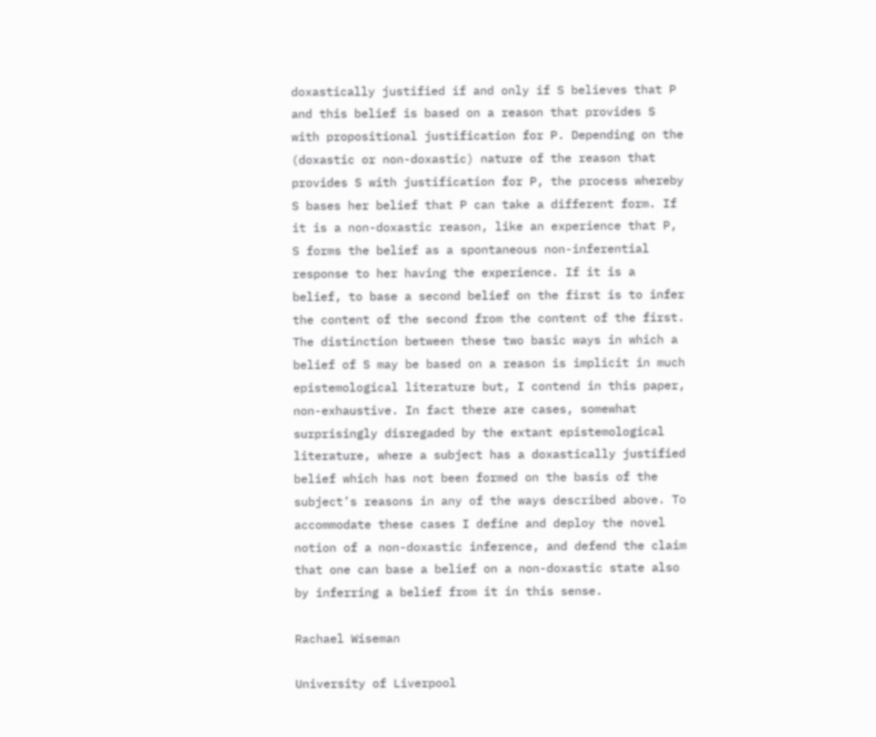doxastically justified if and only if S believes that P and this belief is based on a reason that provides S with propositional justification for P. Depending on the (doxastic or non-doxastic) nature of the reason that provides S with justification for P, the process whereby S bases her belief that P can take a different form. If it is a non-doxastic reason, like an experience that P, S forms the belief as a spontaneous non-inferential response to her having the experience. If it is a belief, to base a second belief on the first is to infer the content of the second from the content of the first. The distinction between these two basic ways in which a belief of S may be based on a reason is implicit in much epistemological literature but, I contend in this paper, non-exhaustive. In fact there are cases, somewhat surprisingly disregaded by the extant epistemological literature, where a subject has a doxastically justified belief which has not been formed on the basis of the subject’s reasons in any of the ways described above. To accommodate these cases I define and deploy the novel notion of a non-doxastic inference, and defend the claim that one can base a belief on a non-doxastic state also by inferring a belief from it in this sense.

Rachael Wiseman

University of Liverpool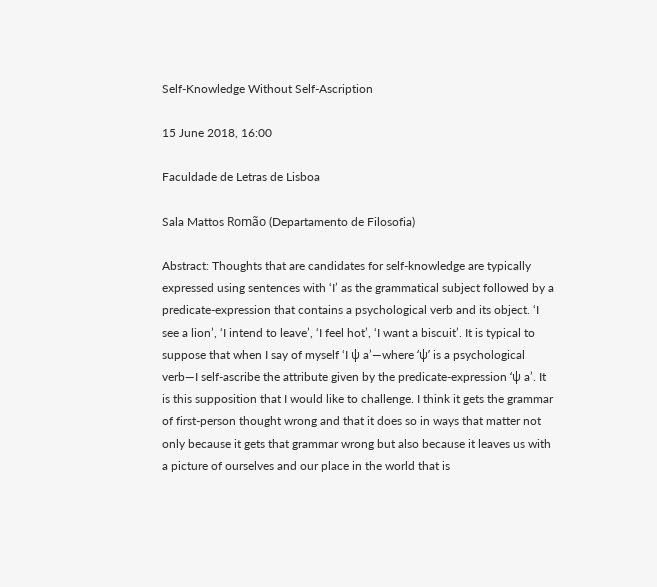Self-Knowledge Without Self-Ascription

15 June 2018, 16:00

Faculdade de Letras de Lisboa

Sala Mattos Romão (Departamento de Filosofia)

Abstract: Thoughts that are candidates for self-knowledge are typically expressed using sentences with ‘I’ as the grammatical subject followed by a predicate-expression that contains a psychological verb and its object. ‘I see a lion’, ‘I intend to leave’, ‘I feel hot’, ‘I want a biscuit’. It is typical to suppose that when I say of myself ‘I ψ a’—where ‘ψ’ is a psychological verb—I self-ascribe the attribute given by the predicate-expression ‘ψ a’. It is this supposition that I would like to challenge. I think it gets the grammar of first-person thought wrong and that it does so in ways that matter not only because it gets that grammar wrong but also because it leaves us with a picture of ourselves and our place in the world that is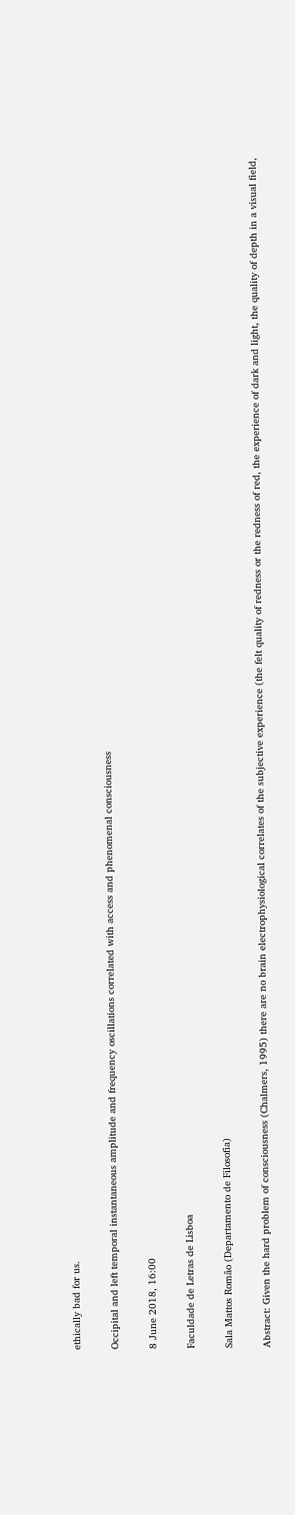ethically bad for us.

Occipital and left temporal instantaneous amplitude and frequency oscillations correlated with access and phenomenal consciousness

8 June 2018, 16:00

Faculdade de Letras de Lisboa

Sala Mattos Romão (Departamento de Filosofia)

Abstract: Given the hard problem of consciousness (Chalmers, 1995) there are no brain electrophysiological correlates of the subjective experience (the felt quality of redness or the redness of red, the experience of dark and light, the quality of depth in a visual field,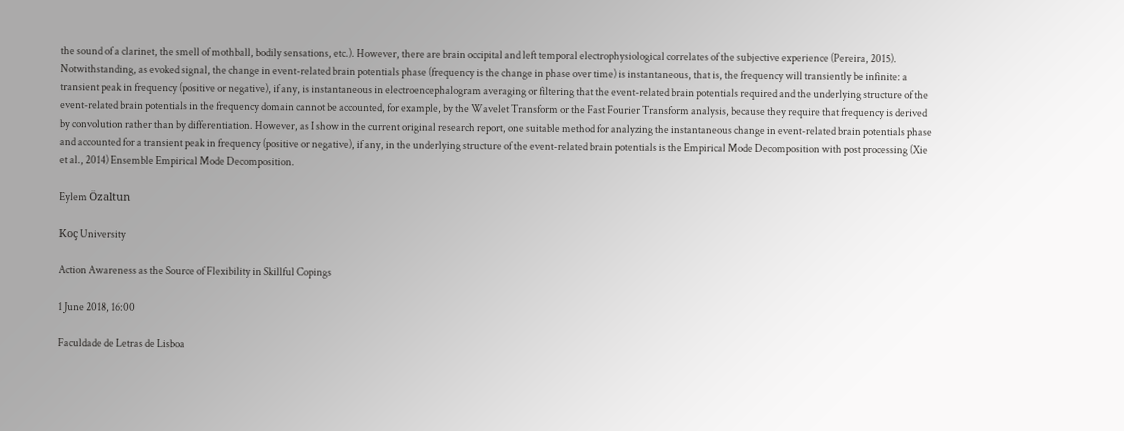the sound of a clarinet, the smell of mothball, bodily sensations, etc.). However, there are brain occipital and left temporal electrophysiological correlates of the subjective experience (Pereira, 2015). Notwithstanding, as evoked signal, the change in event-related brain potentials phase (frequency is the change in phase over time) is instantaneous, that is, the frequency will transiently be infinite: a transient peak in frequency (positive or negative), if any, is instantaneous in electroencephalogram averaging or filtering that the event-related brain potentials required and the underlying structure of the event-related brain potentials in the frequency domain cannot be accounted, for example, by the Wavelet Transform or the Fast Fourier Transform analysis, because they require that frequency is derived by convolution rather than by differentiation. However, as I show in the current original research report, one suitable method for analyzing the instantaneous change in event-related brain potentials phase and accounted for a transient peak in frequency (positive or negative), if any, in the underlying structure of the event-related brain potentials is the Empirical Mode Decomposition with post processing (Xie et al., 2014) Ensemble Empirical Mode Decomposition.

Eylem Özaltun

Koç University

Action Awareness as the Source of Flexibility in Skillful Copings

1 June 2018, 16:00

Faculdade de Letras de Lisboa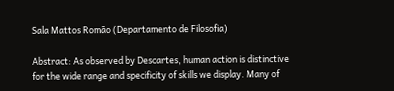Sala Mattos Romão (Departamento de Filosofia)

Abstract: As observed by Descartes, human action is distinctive for the wide range and specificity of skills we display. Many of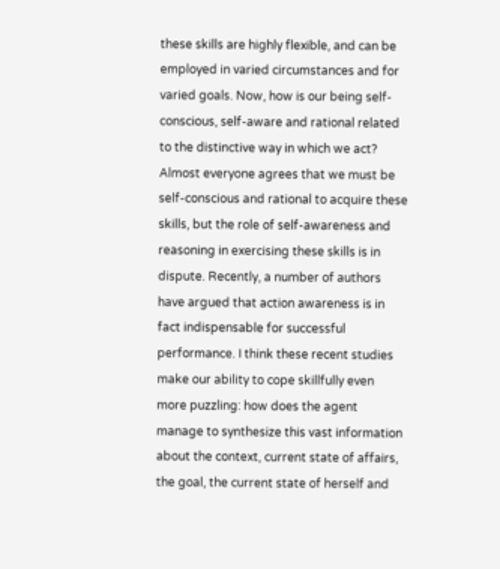these skills are highly flexible, and can be employed in varied circumstances and for varied goals. Now, how is our being self-conscious, self-aware and rational related to the distinctive way in which we act? Almost everyone agrees that we must be self-conscious and rational to acquire these skills, but the role of self-awareness and reasoning in exercising these skills is in dispute. Recently, a number of authors have argued that action awareness is in fact indispensable for successful performance. I think these recent studies make our ability to cope skillfully even more puzzling: how does the agent manage to synthesize this vast information about the context, current state of affairs, the goal, the current state of herself and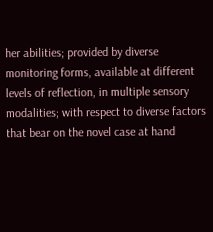her abilities; provided by diverse monitoring forms, available at different levels of reflection, in multiple sensory modalities; with respect to diverse factors that bear on the novel case at hand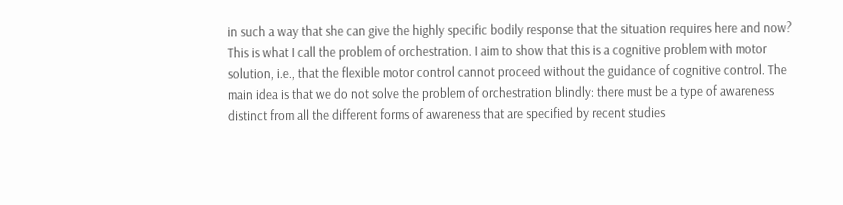in such a way that she can give the highly specific bodily response that the situation requires here and now? This is what I call the problem of orchestration. I aim to show that this is a cognitive problem with motor solution, i.e., that the flexible motor control cannot proceed without the guidance of cognitive control. The main idea is that we do not solve the problem of orchestration blindly: there must be a type of awareness distinct from all the different forms of awareness that are specified by recent studies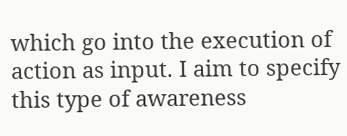which go into the execution of action as input. I aim to specify this type of awareness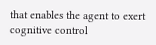that enables the agent to exert cognitive control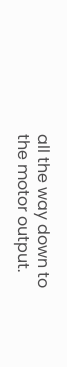all the way down to the motor output.